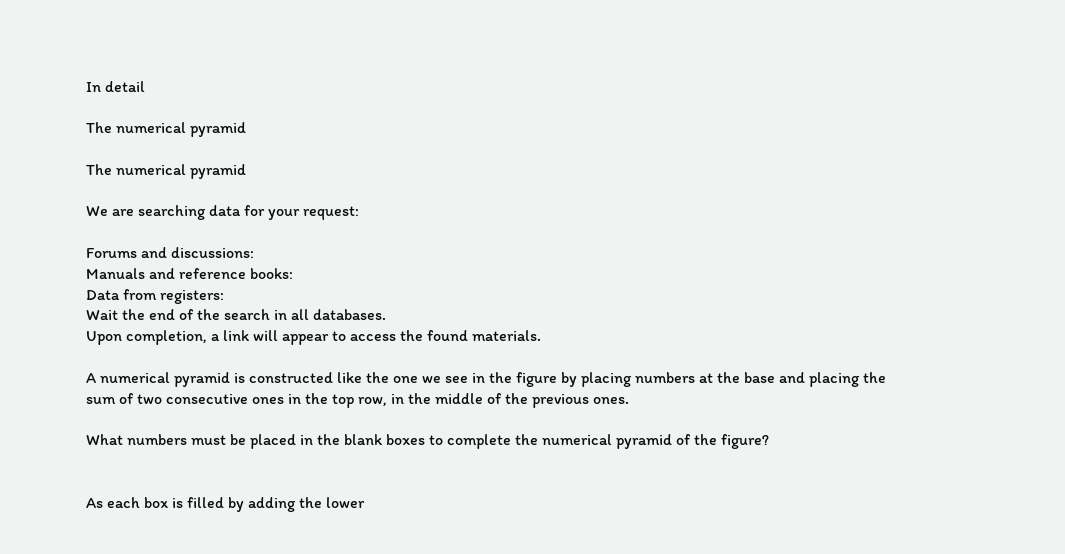In detail

The numerical pyramid

The numerical pyramid

We are searching data for your request:

Forums and discussions:
Manuals and reference books:
Data from registers:
Wait the end of the search in all databases.
Upon completion, a link will appear to access the found materials.

A numerical pyramid is constructed like the one we see in the figure by placing numbers at the base and placing the sum of two consecutive ones in the top row, in the middle of the previous ones.

What numbers must be placed in the blank boxes to complete the numerical pyramid of the figure?


As each box is filled by adding the lower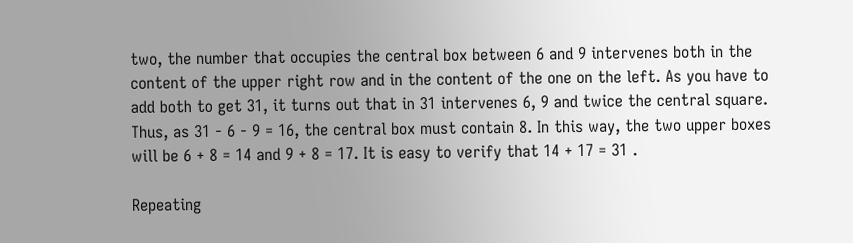two, the number that occupies the central box between 6 and 9 intervenes both in the content of the upper right row and in the content of the one on the left. As you have to add both to get 31, it turns out that in 31 intervenes 6, 9 and twice the central square. Thus, as 31 - 6 - 9 = 16, the central box must contain 8. In this way, the two upper boxes will be 6 + 8 = 14 and 9 + 8 = 17. It is easy to verify that 14 + 17 = 31 .

Repeating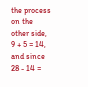the process on the other side, 9 + 5 = 14, and since 28 - 14 =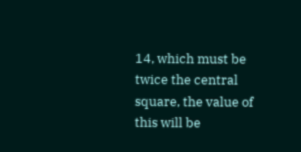14, which must be twice the central square, the value of this will be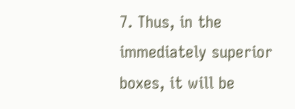7. Thus, in the immediately superior boxes, it will be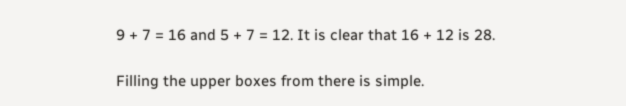9 + 7 = 16 and 5 + 7 = 12. It is clear that 16 + 12 is 28.

Filling the upper boxes from there is simple.